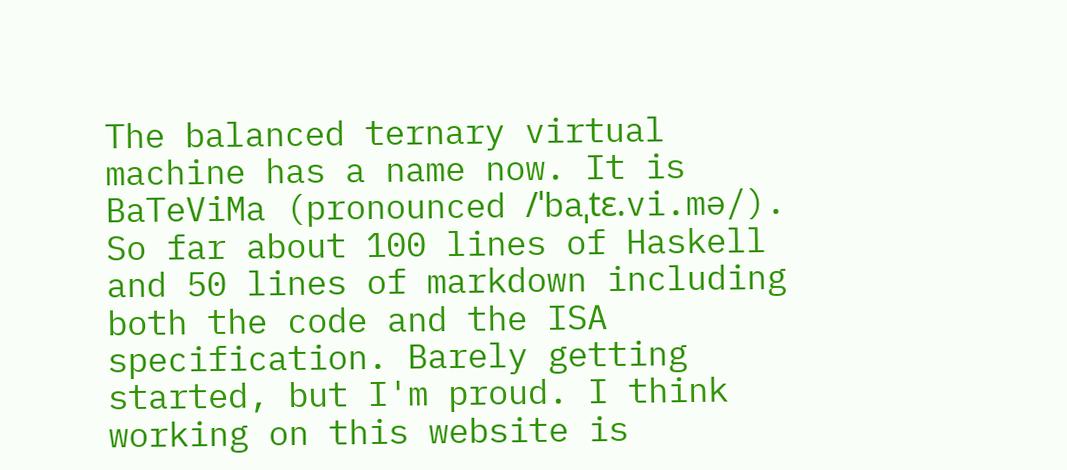The balanced ternary virtual machine has a name now. It is BaTeViMa (pronounced /ˈbaˌtɛ.vi.mə/). So far about 100 lines of Haskell and 50 lines of markdown including both the code and the ISA specification. Barely getting started, but I'm proud. I think working on this website is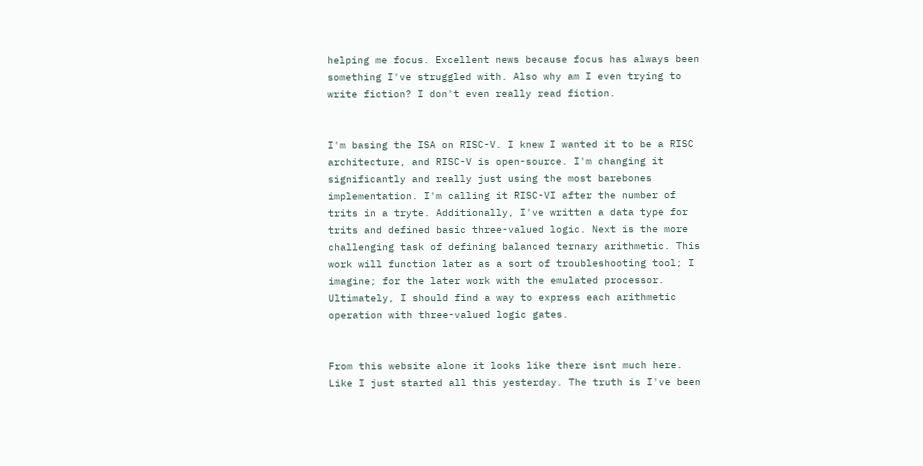helping me focus. Excellent news because focus has always been something I've struggled with. Also why am I even trying to write fiction? I don't even really read fiction.


I'm basing the ISA on RISC-V. I knew I wanted it to be a RISC architecture, and RISC-V is open-source. I'm changing it significantly and really just using the most barebones implementation. I'm calling it RISC-VI after the number of trits in a tryte. Additionally, I've written a data type for trits and defined basic three-valued logic. Next is the more challenging task of defining balanced ternary arithmetic. This work will function later as a sort of troubleshooting tool; I imagine; for the later work with the emulated processor. Ultimately, I should find a way to express each arithmetic operation with three-valued logic gates.


From this website alone it looks like there isnt much here. Like I just started all this yesterday. The truth is I've been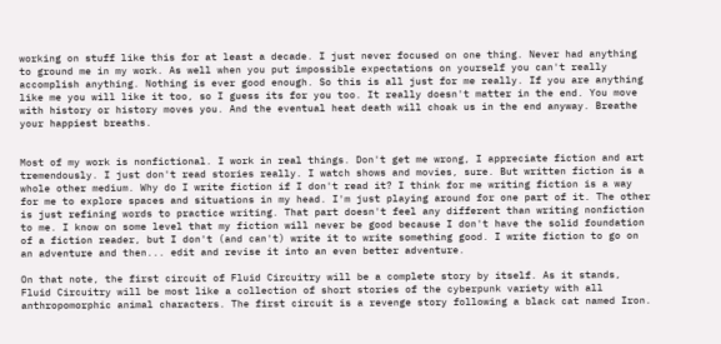working on stuff like this for at least a decade. I just never focused on one thing. Never had anything to ground me in my work. As well when you put impossible expectations on yourself you can't really accomplish anything. Nothing is ever good enough. So this is all just for me really. If you are anything like me you will like it too, so I guess its for you too. It really doesn't matter in the end. You move with history or history moves you. And the eventual heat death will choak us in the end anyway. Breathe your happiest breaths.


Most of my work is nonfictional. I work in real things. Don't get me wrong, I appreciate fiction and art tremendously. I just don't read stories really. I watch shows and movies, sure. But written fiction is a whole other medium. Why do I write fiction if I don't read it? I think for me writing fiction is a way for me to explore spaces and situations in my head. I'm just playing around for one part of it. The other is just refining words to practice writing. That part doesn't feel any different than writing nonfiction to me. I know on some level that my fiction will never be good because I don't have the solid foundation of a fiction reader, but I don't (and can't) write it to write something good. I write fiction to go on an adventure and then... edit and revise it into an even better adventure.

On that note, the first circuit of Fluid Circuitry will be a complete story by itself. As it stands, Fluid Circuitry will be most like a collection of short stories of the cyberpunk variety with all anthropomorphic animal characters. The first circuit is a revenge story following a black cat named Iron.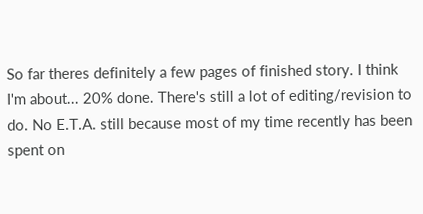So far theres definitely a few pages of finished story. I think I'm about... 20% done. There's still a lot of editing/revision to do. No E.T.A. still because most of my time recently has been spent on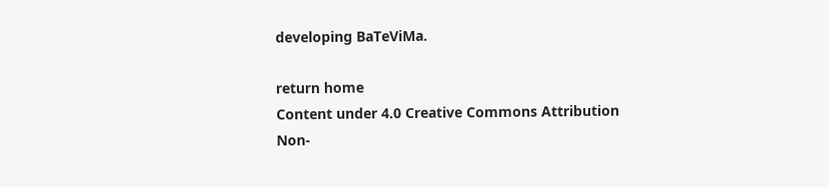developing BaTeViMa.

return home
Content under 4.0 Creative Commons Attribution Non-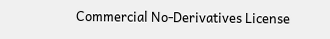Commercial No-Derivatives License